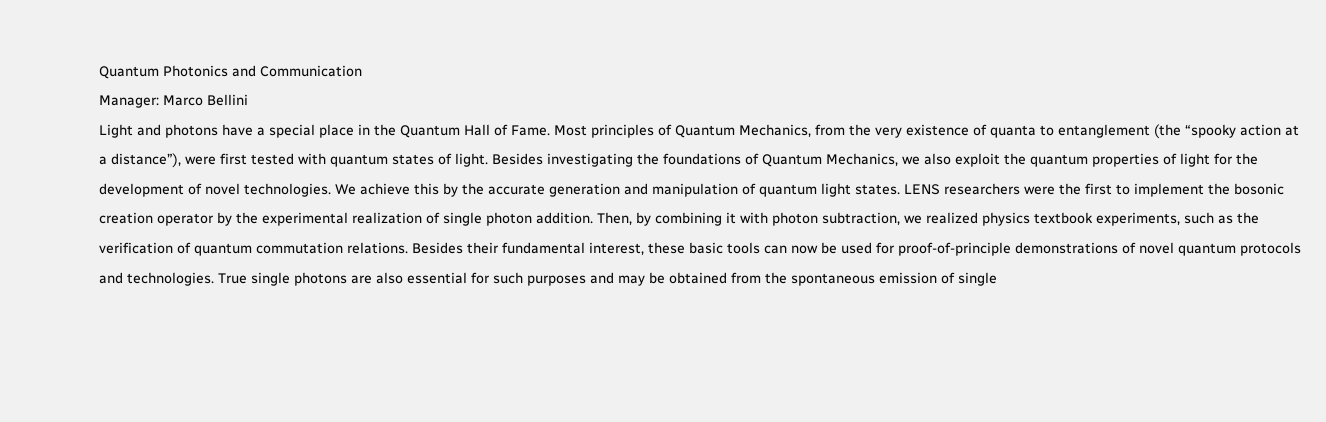Quantum Photonics and Communication
Manager: Marco Bellini
Light and photons have a special place in the Quantum Hall of Fame. Most principles of Quantum Mechanics, from the very existence of quanta to entanglement (the “spooky action at a distance”), were first tested with quantum states of light. Besides investigating the foundations of Quantum Mechanics, we also exploit the quantum properties of light for the development of novel technologies. We achieve this by the accurate generation and manipulation of quantum light states. LENS researchers were the first to implement the bosonic creation operator by the experimental realization of single photon addition. Then, by combining it with photon subtraction, we realized physics textbook experiments, such as the verification of quantum commutation relations. Besides their fundamental interest, these basic tools can now be used for proof-of-principle demonstrations of novel quantum protocols and technologies. True single photons are also essential for such purposes and may be obtained from the spontaneous emission of single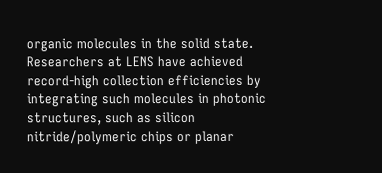organic molecules in the solid state. Researchers at LENS have achieved record-high collection efficiencies by integrating such molecules in photonic structures, such as silicon nitride/polymeric chips or planar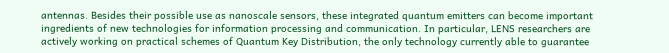antennas. Besides their possible use as nanoscale sensors, these integrated quantum emitters can become important ingredients of new technologies for information processing and communication. In particular, LENS researchers are actively working on practical schemes of Quantum Key Distribution, the only technology currently able to guarantee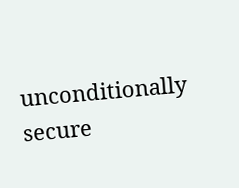unconditionally secure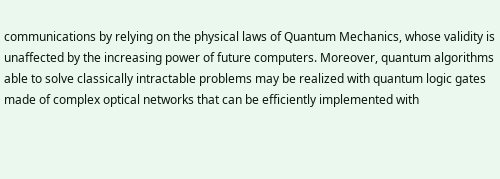communications by relying on the physical laws of Quantum Mechanics, whose validity is unaffected by the increasing power of future computers. Moreover, quantum algorithms able to solve classically intractable problems may be realized with quantum logic gates made of complex optical networks that can be efficiently implemented with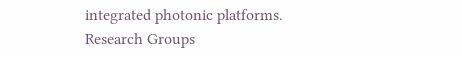integrated photonic platforms.
Research Groups